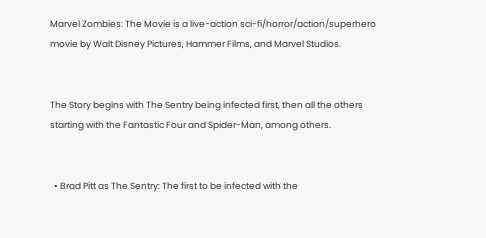Marvel Zombies: The Movie is a live-action sci-fi/horror/action/superhero movie by Walt Disney Pictures, Hammer Films, and Marvel Studios.


The Story begins with The Sentry being infected first, then all the others starting with the Fantastic Four and Spider-Man, among others.


  • Brad Pitt as The Sentry: The first to be infected with the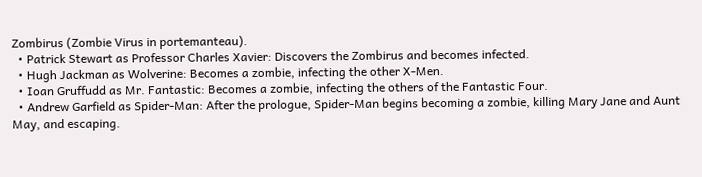Zombirus (Zombie Virus in portemanteau).
  • Patrick Stewart as Professor Charles Xavier: Discovers the Zombirus and becomes infected.
  • Hugh Jackman as Wolverine: Becomes a zombie, infecting the other X-Men.
  • Ioan Gruffudd as Mr. Fantastic: Becomes a zombie, infecting the others of the Fantastic Four.
  • Andrew Garfield as Spider-Man: After the prologue, Spider-Man begins becoming a zombie, killing Mary Jane and Aunt May, and escaping.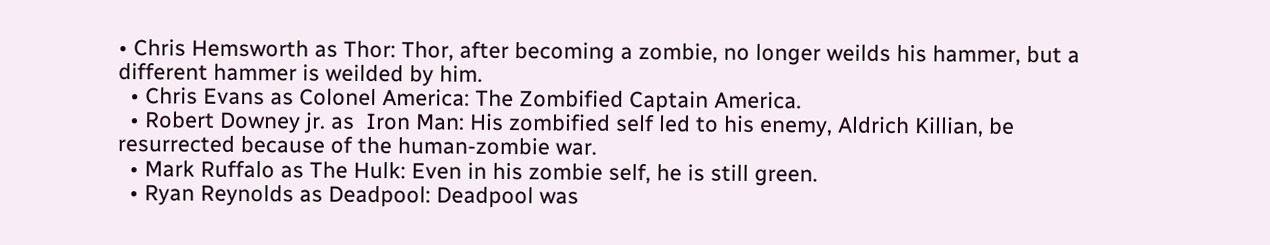• Chris Hemsworth as Thor: Thor, after becoming a zombie, no longer weilds his hammer, but a different hammer is weilded by him.
  • Chris Evans as Colonel America: The Zombified Captain America.
  • Robert Downey jr. as  Iron Man: His zombified self led to his enemy, Aldrich Killian, be resurrected because of the human-zombie war.
  • Mark Ruffalo as The Hulk: Even in his zombie self, he is still green.
  • Ryan Reynolds as Deadpool: Deadpool was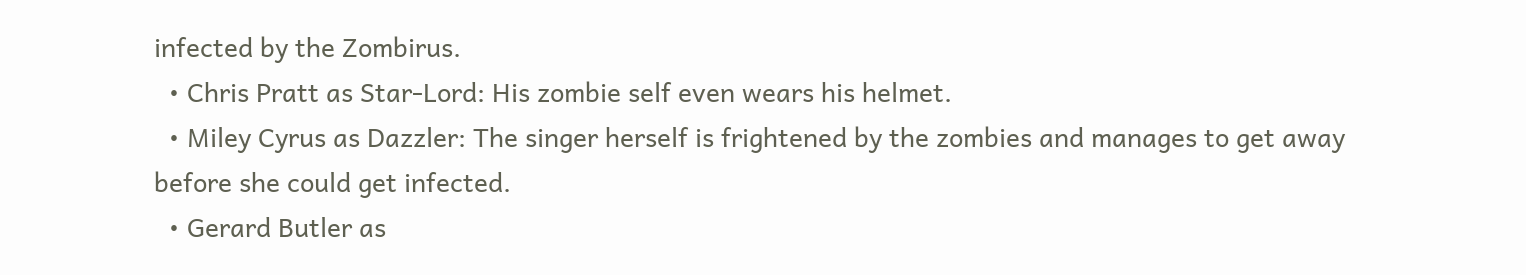infected by the Zombirus.
  • Chris Pratt as Star-Lord: His zombie self even wears his helmet.
  • Miley Cyrus as Dazzler: The singer herself is frightened by the zombies and manages to get away before she could get infected.
  • Gerard Butler as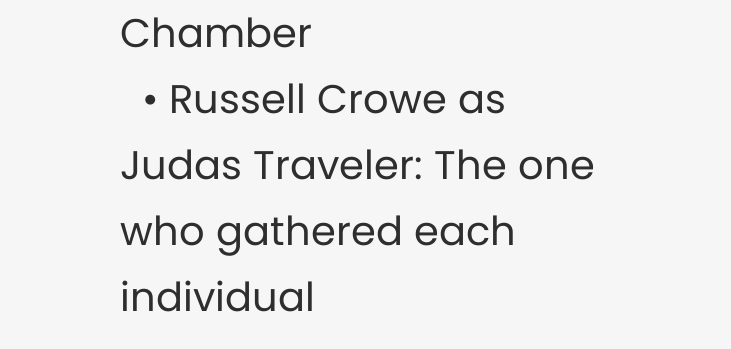Chamber
  • Russell Crowe as Judas Traveler: The one who gathered each individual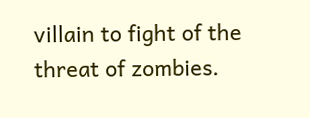villain to fight of the threat of zombies.